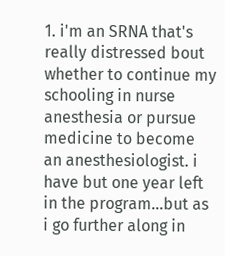1. i'm an SRNA that's really distressed bout whether to continue my schooling in nurse anesthesia or pursue medicine to become an anesthesiologist. i have but one year left in the program...but as i go further along in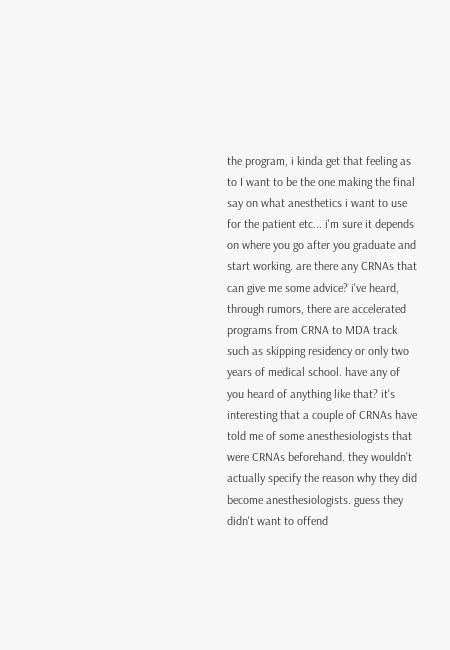the program, i kinda get that feeling as to I want to be the one making the final say on what anesthetics i want to use for the patient etc... i'm sure it depends on where you go after you graduate and start working. are there any CRNAs that can give me some advice? i've heard, through rumors, there are accelerated programs from CRNA to MDA track such as skipping residency or only two years of medical school. have any of you heard of anything like that? it's interesting that a couple of CRNAs have told me of some anesthesiologists that were CRNAs beforehand. they wouldn't actually specify the reason why they did become anesthesiologists. guess they didn't want to offend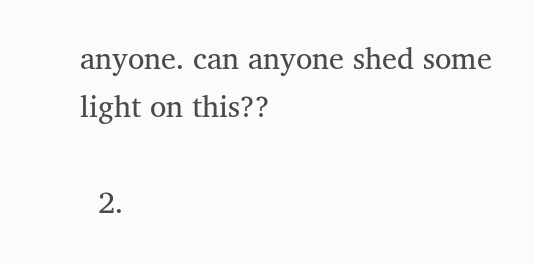anyone. can anyone shed some light on this??

  2.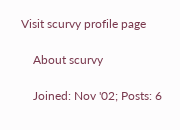Visit scurvy profile page

    About scurvy

    Joined: Nov '02; Posts: 6